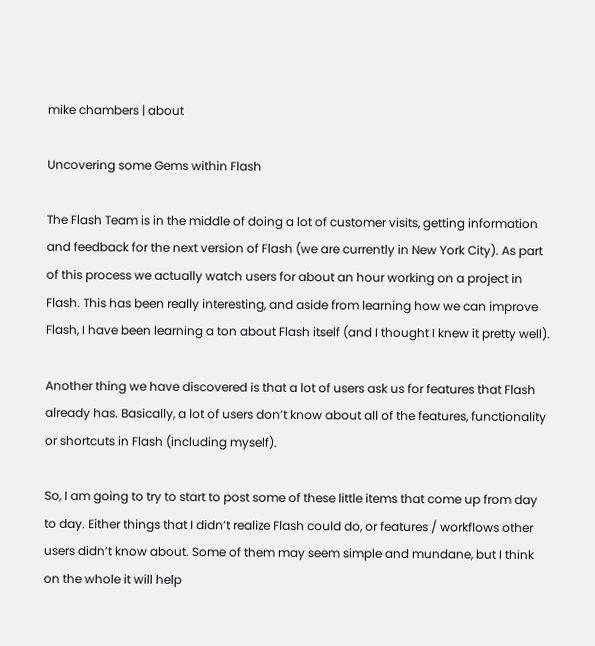mike chambers | about

Uncovering some Gems within Flash

The Flash Team is in the middle of doing a lot of customer visits, getting information and feedback for the next version of Flash (we are currently in New York City). As part of this process we actually watch users for about an hour working on a project in Flash. This has been really interesting, and aside from learning how we can improve Flash, I have been learning a ton about Flash itself (and I thought I knew it pretty well).

Another thing we have discovered is that a lot of users ask us for features that Flash already has. Basically, a lot of users don’t know about all of the features, functionality or shortcuts in Flash (including myself).

So, I am going to try to start to post some of these little items that come up from day to day. Either things that I didn’t realize Flash could do, or features / workflows other users didn’t know about. Some of them may seem simple and mundane, but I think on the whole it will help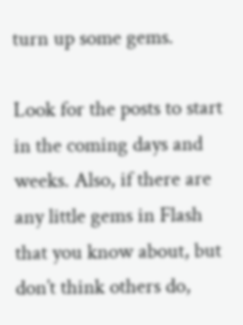turn up some gems.

Look for the posts to start in the coming days and weeks. Also, if there are any little gems in Flash that you know about, but don’t think others do,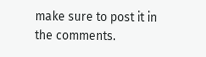make sure to post it in the comments.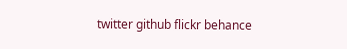twitter github flickr behance